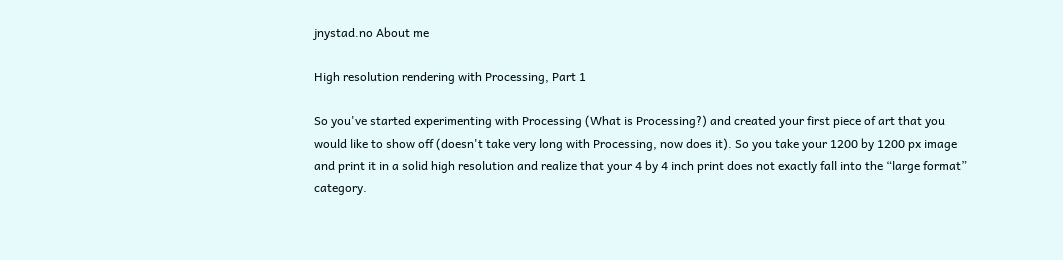jnystad.no About me

High resolution rendering with Processing, Part 1

So you've started experimenting with Processing (What is Processing?) and created your first piece of art that you would like to show off (doesn't take very long with Processing, now does it). So you take your 1200 by 1200 px image and print it in a solid high resolution and realize that your 4 by 4 inch print does not exactly fall into the “large format” category.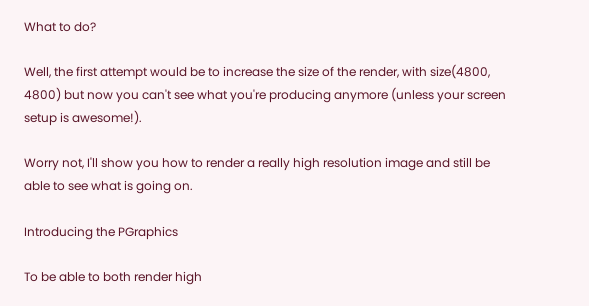What to do?

Well, the first attempt would be to increase the size of the render, with size(4800, 4800) but now you can't see what you're producing anymore (unless your screen setup is awesome!).

Worry not, I'll show you how to render a really high resolution image and still be able to see what is going on.

Introducing the PGraphics

To be able to both render high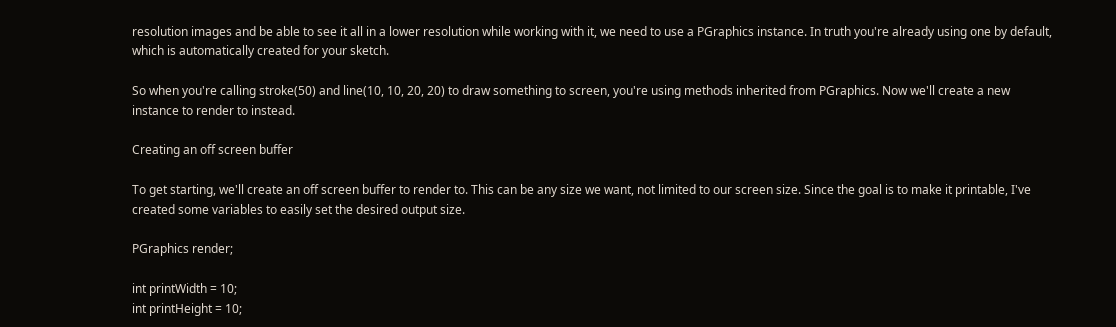resolution images and be able to see it all in a lower resolution while working with it, we need to use a PGraphics instance. In truth you're already using one by default, which is automatically created for your sketch.

So when you're calling stroke(50) and line(10, 10, 20, 20) to draw something to screen, you're using methods inherited from PGraphics. Now we'll create a new instance to render to instead.

Creating an off screen buffer

To get starting, we'll create an off screen buffer to render to. This can be any size we want, not limited to our screen size. Since the goal is to make it printable, I've created some variables to easily set the desired output size.

PGraphics render;

int printWidth = 10;
int printHeight = 10;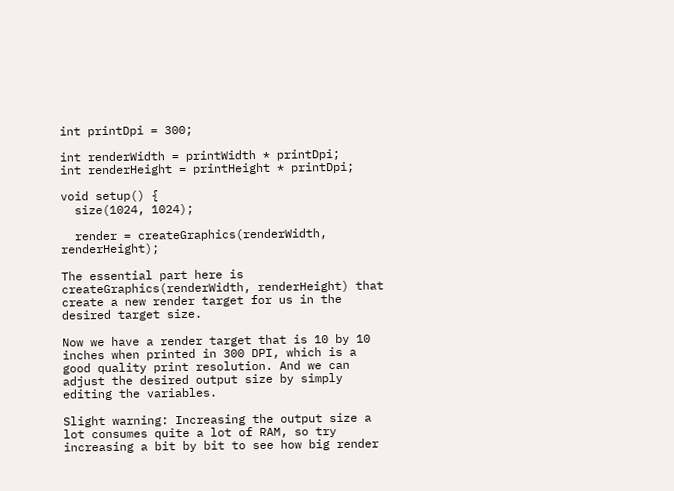int printDpi = 300;

int renderWidth = printWidth * printDpi;
int renderHeight = printHeight * printDpi;

void setup() {
  size(1024, 1024);

  render = createGraphics(renderWidth, renderHeight);

The essential part here is createGraphics(renderWidth, renderHeight) that create a new render target for us in the desired target size.

Now we have a render target that is 10 by 10 inches when printed in 300 DPI, which is a good quality print resolution. And we can adjust the desired output size by simply editing the variables.

Slight warning: Increasing the output size a lot consumes quite a lot of RAM, so try increasing a bit by bit to see how big render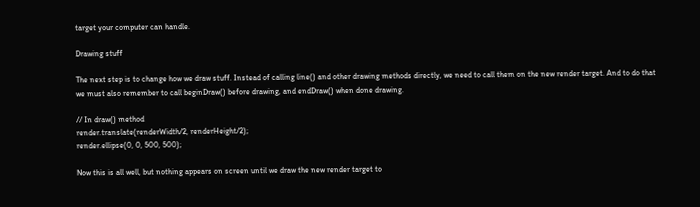target your computer can handle.

Drawing stuff

The next step is to change how we draw stuff. Instead of calling line() and other drawing methods directly, we need to call them on the new render target. And to do that we must also remember to call beginDraw() before drawing, and endDraw() when done drawing.

// In draw() method
render.translate(renderWidth/2, renderHeight/2);
render.ellipse(0, 0, 500, 500);

Now this is all well, but nothing appears on screen until we draw the new render target to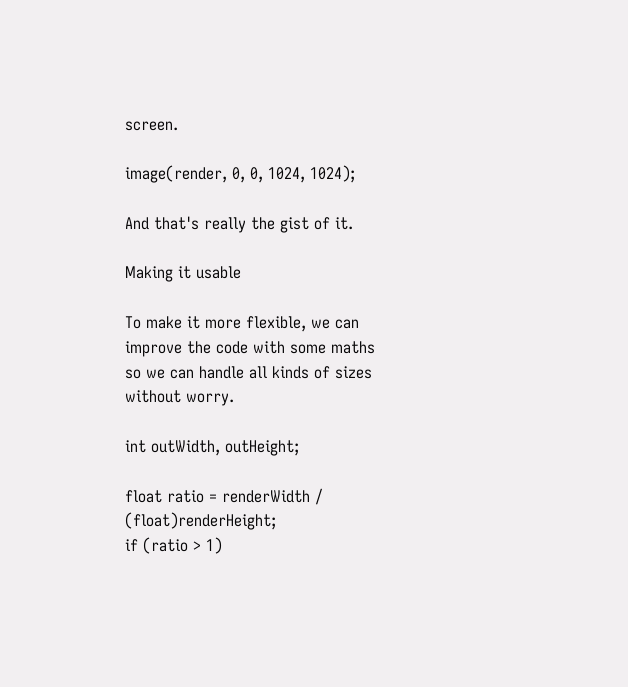screen.

image(render, 0, 0, 1024, 1024);

And that's really the gist of it.

Making it usable

To make it more flexible, we can improve the code with some maths so we can handle all kinds of sizes without worry.

int outWidth, outHeight;

float ratio = renderWidth / (float)renderHeight;
if (ratio > 1)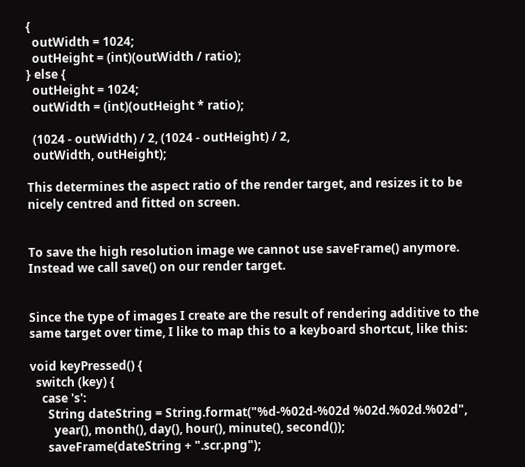{
  outWidth = 1024;
  outHeight = (int)(outWidth / ratio);
} else {
  outHeight = 1024;
  outWidth = (int)(outHeight * ratio);

  (1024 - outWidth) / 2, (1024 - outHeight) / 2,
  outWidth, outHeight);

This determines the aspect ratio of the render target, and resizes it to be nicely centred and fitted on screen.


To save the high resolution image we cannot use saveFrame() anymore. Instead we call save() on our render target.


Since the type of images I create are the result of rendering additive to the same target over time, I like to map this to a keyboard shortcut, like this:

void keyPressed() {
  switch (key) {
    case 's':
      String dateString = String.format("%d-%02d-%02d %02d.%02d.%02d",
        year(), month(), day(), hour(), minute(), second());
      saveFrame(dateString + ".scr.png");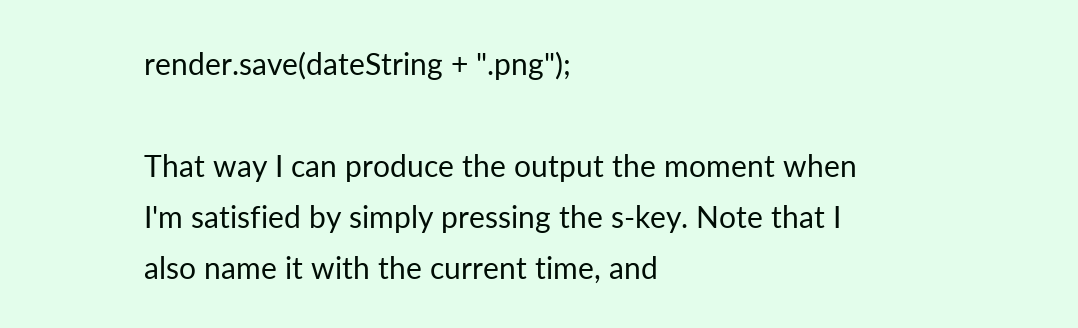render.save(dateString + ".png");

That way I can produce the output the moment when I'm satisfied by simply pressing the s-key. Note that I also name it with the current time, and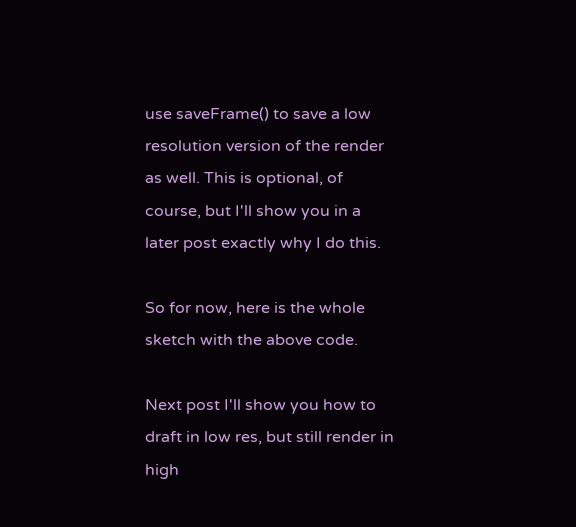use saveFrame() to save a low resolution version of the render as well. This is optional, of course, but I'll show you in a later post exactly why I do this.

So for now, here is the whole sketch with the above code.

Next post I'll show you how to draft in low res, but still render in high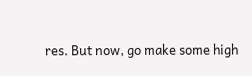res. But now, go make some high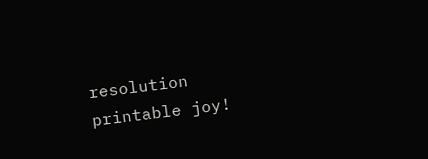resolution printable joy!